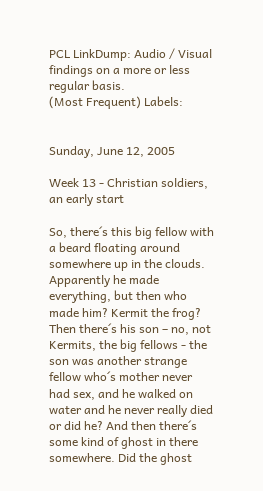PCL LinkDump: Audio / Visual findings on a more or less regular basis.
(Most Frequent) Labels:


Sunday, June 12, 2005

Week 13 - Christian soldiers, an early start

So, there´s this big fellow with a beard floating around somewhere up in the clouds. Apparently he made everything, but then who made him? Kermit the frog? Then there´s his son – no, not Kermits, the big fellows - the son was another strange fellow who´s mother never had sex, and he walked on water and he never really died or did he? And then there´s some kind of ghost in there somewhere. Did the ghost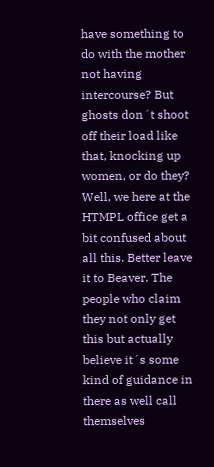have something to do with the mother not having intercourse? But ghosts don´t shoot off their load like that, knocking up women, or do they? Well, we here at the HTMPL office get a bit confused about all this. Better leave it to Beaver. The people who claim they not only get this but actually believe it´s some kind of guidance in there as well call themselves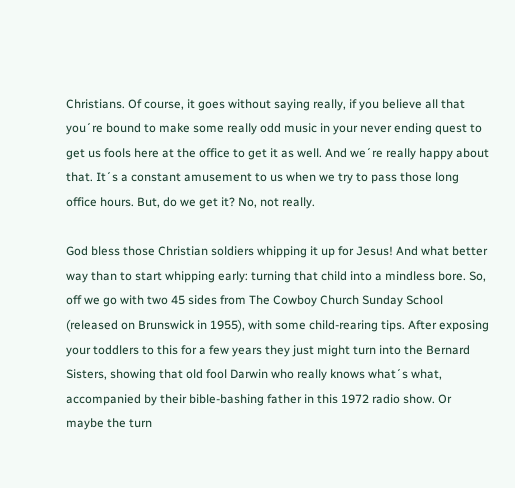Christians. Of course, it goes without saying really, if you believe all that you´re bound to make some really odd music in your never ending quest to get us fools here at the office to get it as well. And we´re really happy about that. It´s a constant amusement to us when we try to pass those long office hours. But, do we get it? No, not really.

God bless those Christian soldiers whipping it up for Jesus! And what better way than to start whipping early: turning that child into a mindless bore. So, off we go with two 45 sides from The Cowboy Church Sunday School (released on Brunswick in 1955), with some child-rearing tips. After exposing your toddlers to this for a few years they just might turn into the Bernard Sisters, showing that old fool Darwin who really knows what´s what, accompanied by their bible-bashing father in this 1972 radio show. Or maybe the turn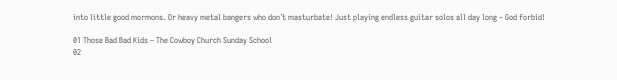into little good mormons. Or heavy metal bangers who don´t masturbate! Just playing endless guitar solos all day long – God forbid!

01 Those Bad Bad Kids – The Cowboy Church Sunday School
02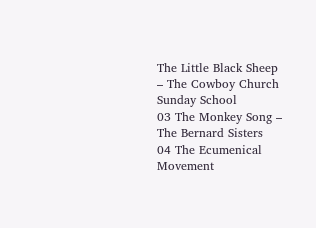The Little Black Sheep – The Cowboy Church Sunday School
03 The Monkey Song – The Bernard Sisters
04 The Ecumenical Movement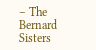– The Bernard Sisters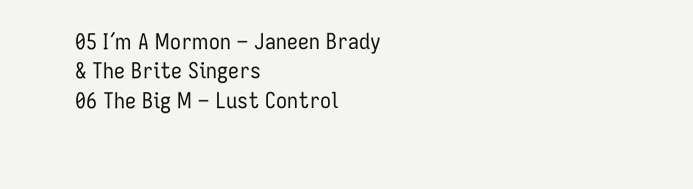05 I´m A Mormon – Janeen Brady & The Brite Singers
06 The Big M – Lust Control